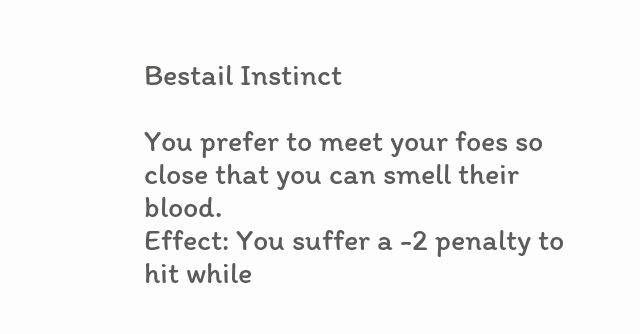Bestail Instinct

You prefer to meet your foes so close that you can smell their blood.
Effect: You suffer a -2 penalty to hit while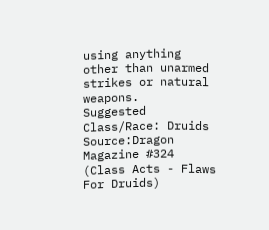using anything other than unarmed strikes or natural weapons.
Suggested Class/Race: Druids
Source:Dragon Magazine #324 (Class Acts - Flaws For Druids)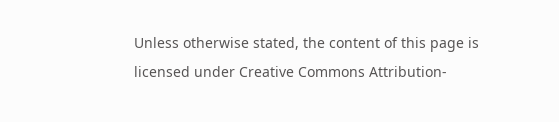Unless otherwise stated, the content of this page is licensed under Creative Commons Attribution-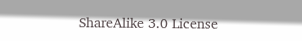ShareAlike 3.0 License